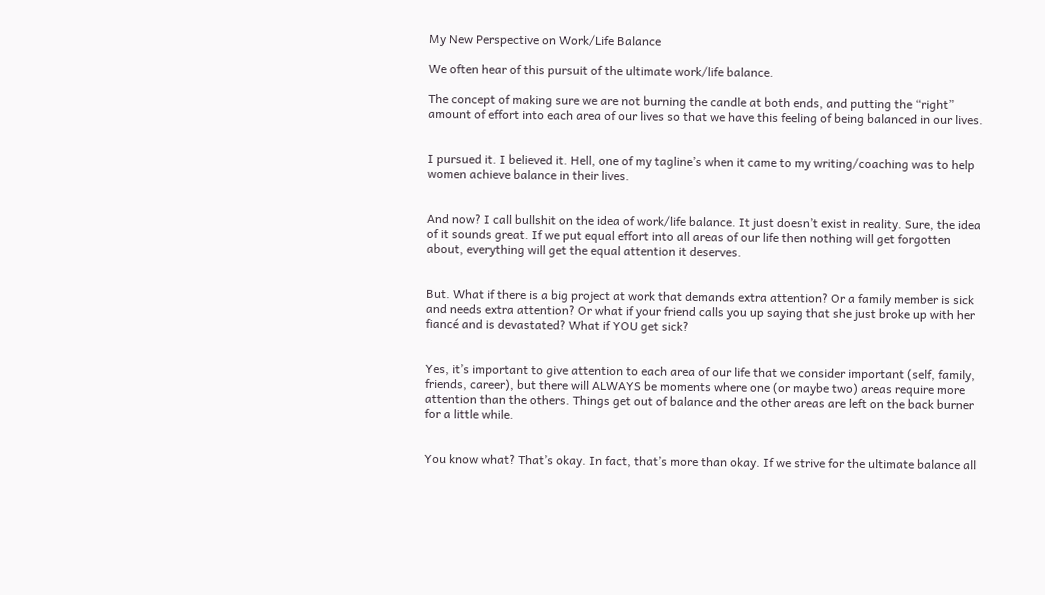My New Perspective on Work/Life Balance

We often hear of this pursuit of the ultimate work/life balance.

The concept of making sure we are not burning the candle at both ends, and putting the “right” amount of effort into each area of our lives so that we have this feeling of being balanced in our lives.


I pursued it. I believed it. Hell, one of my tagline’s when it came to my writing/coaching was to help women achieve balance in their lives.


And now? I call bullshit on the idea of work/life balance. It just doesn’t exist in reality. Sure, the idea of it sounds great. If we put equal effort into all areas of our life then nothing will get forgotten about, everything will get the equal attention it deserves.


But. What if there is a big project at work that demands extra attention? Or a family member is sick and needs extra attention? Or what if your friend calls you up saying that she just broke up with her fiancé and is devastated? What if YOU get sick?


Yes, it’s important to give attention to each area of our life that we consider important (self, family, friends, career), but there will ALWAYS be moments where one (or maybe two) areas require more attention than the others. Things get out of balance and the other areas are left on the back burner for a little while.


You know what? That’s okay. In fact, that’s more than okay. If we strive for the ultimate balance all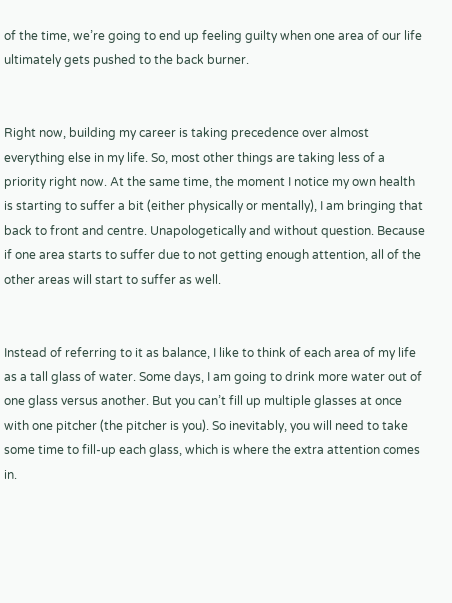of the time, we’re going to end up feeling guilty when one area of our life ultimately gets pushed to the back burner.


Right now, building my career is taking precedence over almost everything else in my life. So, most other things are taking less of a priority right now. At the same time, the moment I notice my own health is starting to suffer a bit (either physically or mentally), I am bringing that back to front and centre. Unapologetically and without question. Because if one area starts to suffer due to not getting enough attention, all of the other areas will start to suffer as well.


Instead of referring to it as balance, I like to think of each area of my life as a tall glass of water. Some days, I am going to drink more water out of one glass versus another. But you can’t fill up multiple glasses at once with one pitcher (the pitcher is you). So inevitably, you will need to take some time to fill-up each glass, which is where the extra attention comes in.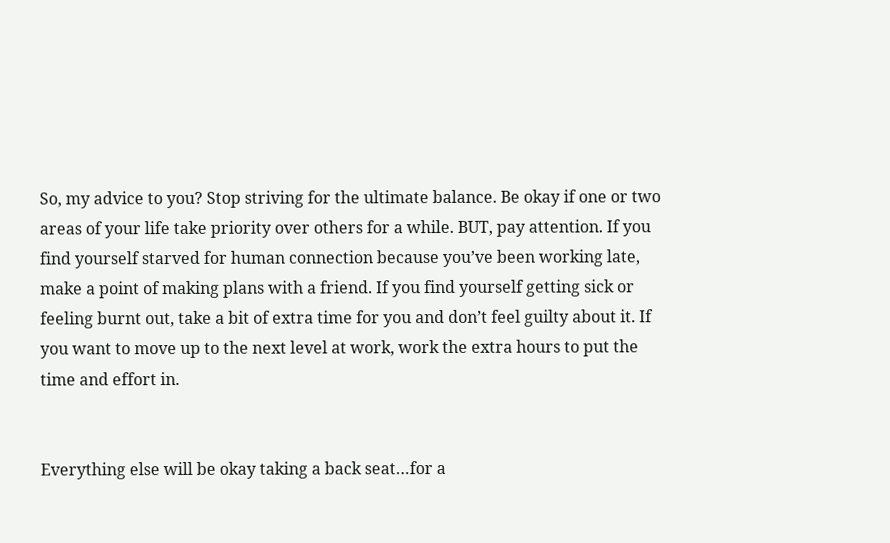So, my advice to you? Stop striving for the ultimate balance. Be okay if one or two areas of your life take priority over others for a while. BUT, pay attention. If you find yourself starved for human connection because you’ve been working late, make a point of making plans with a friend. If you find yourself getting sick or feeling burnt out, take a bit of extra time for you and don’t feel guilty about it. If you want to move up to the next level at work, work the extra hours to put the time and effort in.


Everything else will be okay taking a back seat…for a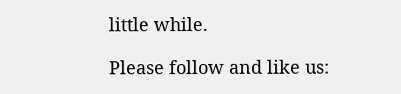little while.

Please follow and like us: